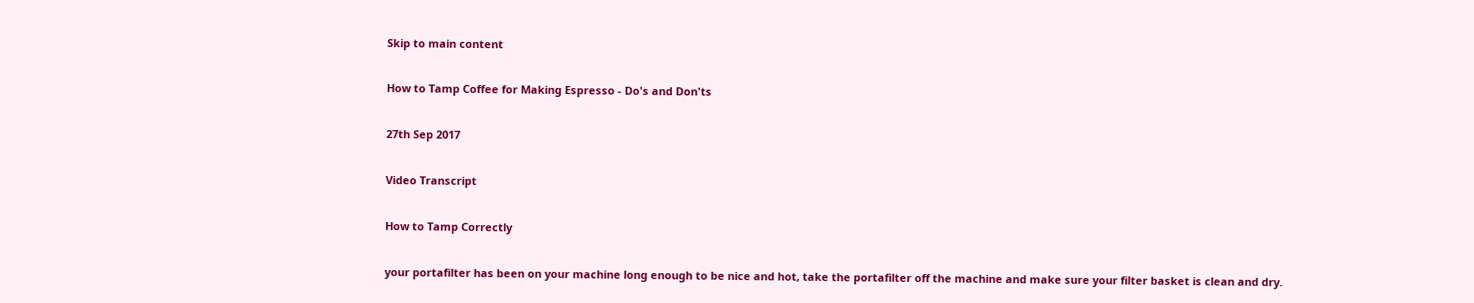Skip to main content

How to Tamp Coffee for Making Espresso - Do's and Don'ts

27th Sep 2017

Video Transcript

How to Tamp Correctly

your portafilter has been on your machine long enough to be nice and hot, take the portafilter off the machine and make sure your filter basket is clean and dry.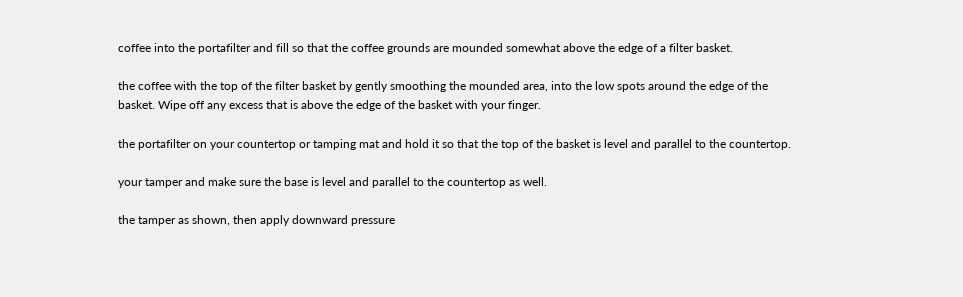coffee into the portafilter and fill so that the coffee grounds are mounded somewhat above the edge of a filter basket.

the coffee with the top of the filter basket by gently smoothing the mounded area, into the low spots around the edge of the basket. Wipe off any excess that is above the edge of the basket with your finger.

the portafilter on your countertop or tamping mat and hold it so that the top of the basket is level and parallel to the countertop.

your tamper and make sure the base is level and parallel to the countertop as well.

the tamper as shown, then apply downward pressure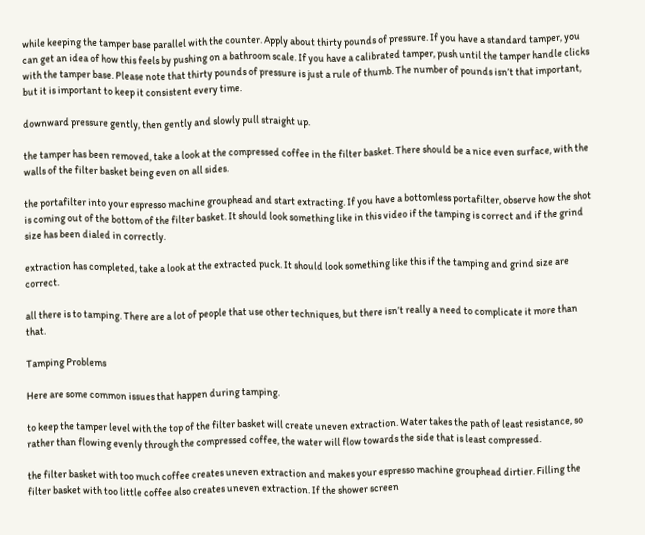while keeping the tamper base parallel with the counter. Apply about thirty pounds of pressure. If you have a standard tamper, you can get an idea of how this feels by pushing on a bathroom scale. If you have a calibrated tamper, push until the tamper handle clicks with the tamper base. Please note that thirty pounds of pressure is just a rule of thumb. The number of pounds isn’t that important, but it is important to keep it consistent every time.

downward pressure gently, then gently and slowly pull straight up.

the tamper has been removed, take a look at the compressed coffee in the filter basket. There should be a nice even surface, with the walls of the filter basket being even on all sides.

the portafilter into your espresso machine grouphead and start extracting. If you have a bottomless portafilter, observe how the shot is coming out of the bottom of the filter basket. It should look something like in this video if the tamping is correct and if the grind size has been dialed in correctly.

extraction has completed, take a look at the extracted puck. It should look something like this if the tamping and grind size are correct.

all there is to tamping. There are a lot of people that use other techniques, but there isn’t really a need to complicate it more than that.

Tamping Problems

Here are some common issues that happen during tamping.

to keep the tamper level with the top of the filter basket will create uneven extraction. Water takes the path of least resistance, so rather than flowing evenly through the compressed coffee, the water will flow towards the side that is least compressed.

the filter basket with too much coffee creates uneven extraction and makes your espresso machine grouphead dirtier. Filling the filter basket with too little coffee also creates uneven extraction. If the shower screen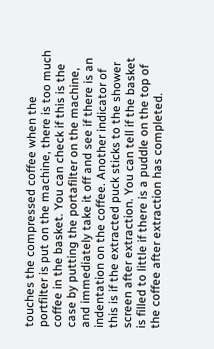touches the compressed coffee when the portfilter is put on the machine, there is too much coffee in the basket. You can check if this is the case by putting the portafilter on the machine, and immediately take it off and see if there is an indentation on the coffee. Another indicator of this is if the extracted puck sticks to the shower screen after extraction. You can tell if the basket is filled to little if there is a puddle on the top of the coffee after extraction has completed.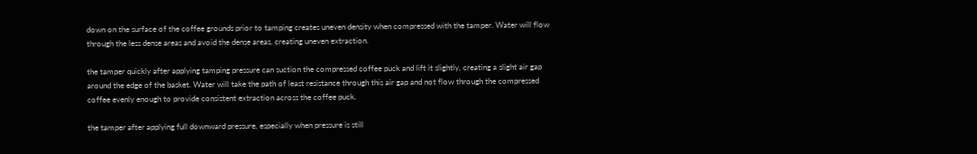down on the surface of the coffee grounds prior to tamping creates uneven density when compressed with the tamper. Water will flow through the less dense areas and avoid the dense areas, creating uneven extraction.

the tamper quickly after applying tamping pressure can suction the compressed coffee puck and lift it slightly, creating a slight air gap around the edge of the basket. Water will take the path of least resistance through this air gap and not flow through the compressed coffee evenly enough to provide consistent extraction across the coffee puck.

the tamper after applying full downward pressure, especially when pressure is still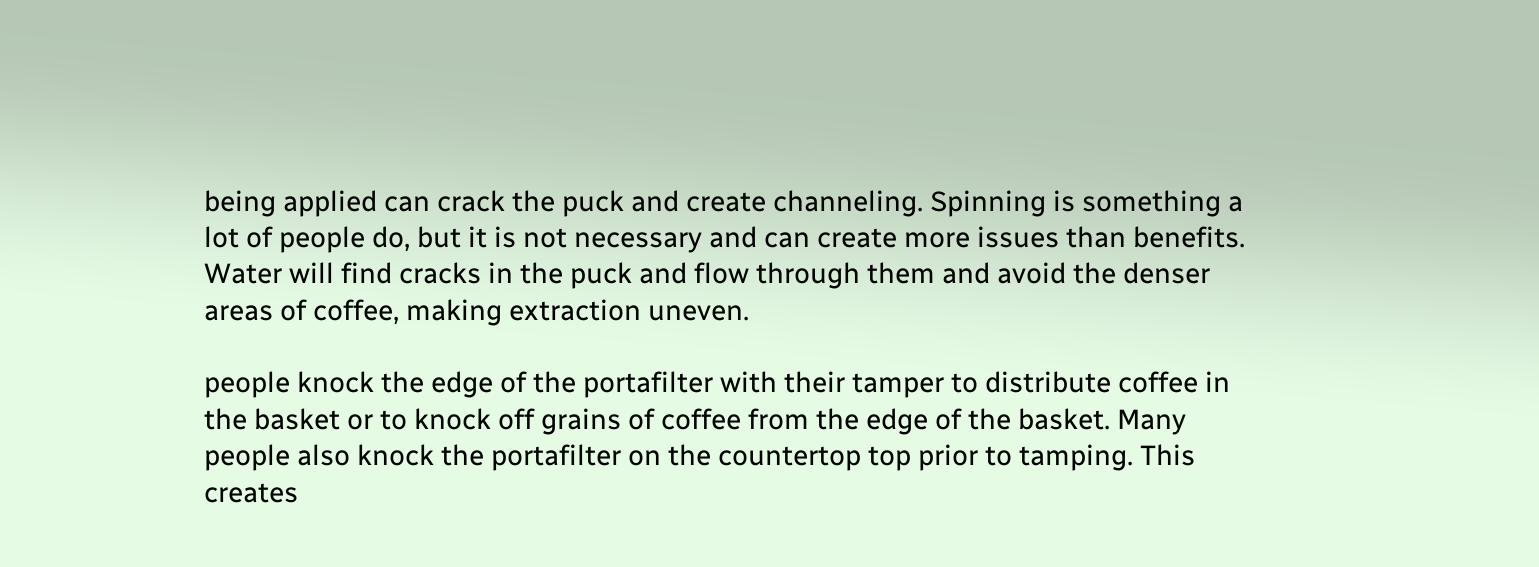being applied can crack the puck and create channeling. Spinning is something a lot of people do, but it is not necessary and can create more issues than benefits. Water will find cracks in the puck and flow through them and avoid the denser areas of coffee, making extraction uneven.

people knock the edge of the portafilter with their tamper to distribute coffee in the basket or to knock off grains of coffee from the edge of the basket. Many people also knock the portafilter on the countertop top prior to tamping. This creates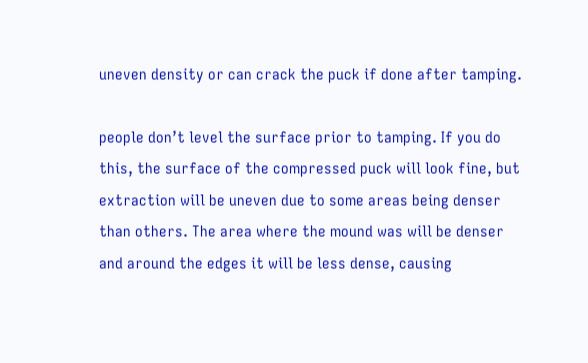uneven density or can crack the puck if done after tamping.

people don’t level the surface prior to tamping. If you do this, the surface of the compressed puck will look fine, but extraction will be uneven due to some areas being denser than others. The area where the mound was will be denser and around the edges it will be less dense, causing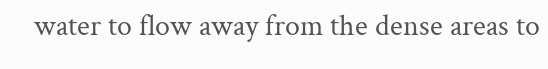water to flow away from the dense areas to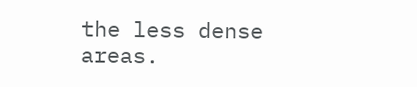the less dense areas.